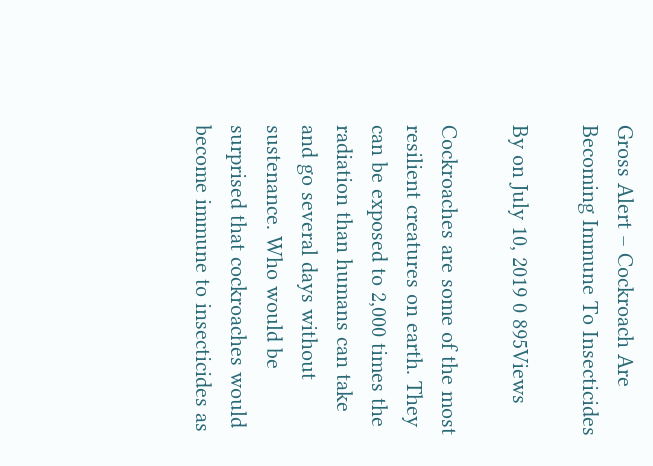Gross Alert – Cockroach Are Becoming Immune To Insecticides

By on July 10, 2019 0 895Views

Cockroaches are some of the most resilient creatures on earth. They can be exposed to 2,000 times the radiation than humans can take and go several days without sustenance. Who would be surprised that cockroaches would become immune to insecticides as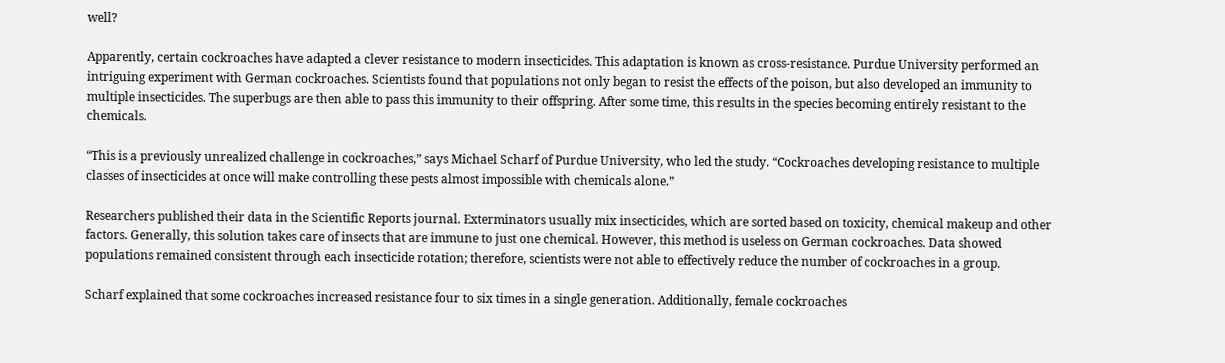well?

Apparently, certain cockroaches have adapted a clever resistance to modern insecticides. This adaptation is known as cross-resistance. Purdue University performed an intriguing experiment with German cockroaches. Scientists found that populations not only began to resist the effects of the poison, but also developed an immunity to multiple insecticides. The superbugs are then able to pass this immunity to their offspring. After some time, this results in the species becoming entirely resistant to the chemicals.

“This is a previously unrealized challenge in cockroaches,” says Michael Scharf of Purdue University, who led the study. “Cockroaches developing resistance to multiple classes of insecticides at once will make controlling these pests almost impossible with chemicals alone.”

Researchers published their data in the Scientific Reports journal. Exterminators usually mix insecticides, which are sorted based on toxicity, chemical makeup and other factors. Generally, this solution takes care of insects that are immune to just one chemical. However, this method is useless on German cockroaches. Data showed populations remained consistent through each insecticide rotation; therefore, scientists were not able to effectively reduce the number of cockroaches in a group.

Scharf explained that some cockroaches increased resistance four to six times in a single generation. Additionally, female cockroaches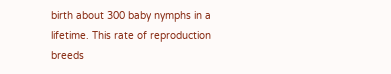birth about 300 baby nymphs in a lifetime. This rate of reproduction breeds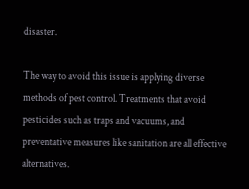disaster.

The way to avoid this issue is applying diverse methods of pest control. Treatments that avoid pesticides such as traps and vacuums, and preventative measures like sanitation are all effective alternatives.